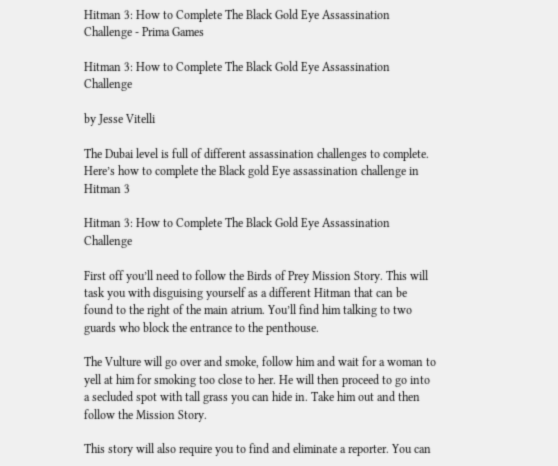Hitman 3: How to Complete The Black Gold Eye Assassination Challenge - Prima Games

Hitman 3: How to Complete The Black Gold Eye Assassination Challenge

by Jesse Vitelli

The Dubai level is full of different assassination challenges to complete. Here’s how to complete the Black gold Eye assassination challenge in Hitman 3

Hitman 3: How to Complete The Black Gold Eye Assassination Challenge

First off you’ll need to follow the Birds of Prey Mission Story. This will task you with disguising yourself as a different Hitman that can be found to the right of the main atrium. You’ll find him talking to two guards who block the entrance to the penthouse.

The Vulture will go over and smoke, follow him and wait for a woman to yell at him for smoking too close to her. He will then proceed to go into a secluded spot with tall grass you can hide in. Take him out and then follow the Mission Story.

This story will also require you to find and eliminate a reporter. You can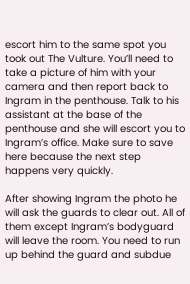escort him to the same spot you took out The Vulture. You’ll need to take a picture of him with your camera and then report back to Ingram in the penthouse. Talk to his assistant at the base of the penthouse and she will escort you to Ingram’s office. Make sure to save here because the next step happens very quickly.

After showing Ingram the photo he will ask the guards to clear out. All of them except Ingram’s bodyguard will leave the room. You need to run up behind the guard and subdue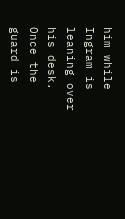him while Ingram is leaning over his desk. Once the guard is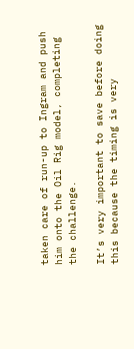taken care of run-up to Ingram and push him onto the Oil Rig model, completing the challenge.

It’s very important to save before doing this because the timing is very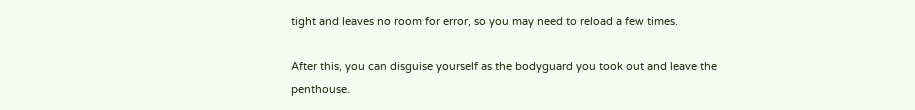tight and leaves no room for error, so you may need to reload a few times.

After this, you can disguise yourself as the bodyguard you took out and leave the penthouse.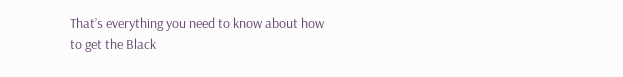That’s everything you need to know about how to get the Black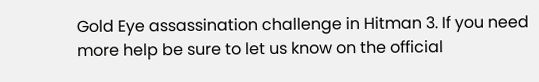Gold Eye assassination challenge in Hitman 3. If you need more help be sure to let us know on the official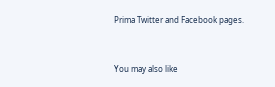Prima Twitter and Facebook pages.


You may also like